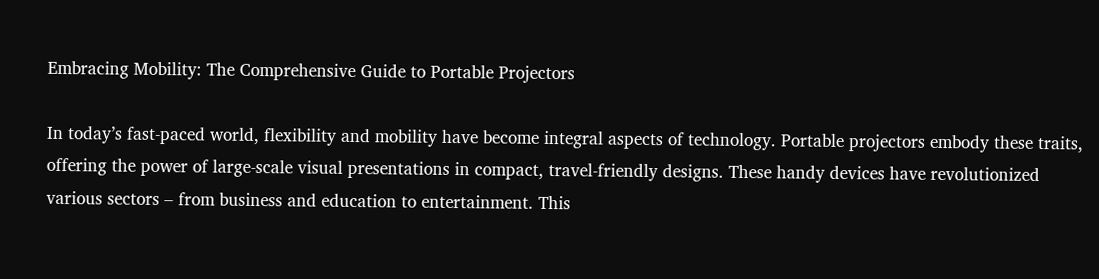Embracing Mobility: The Comprehensive Guide to Portable Projectors

In today’s fast-paced world, flexibility and mobility have become integral aspects of technology. Portable projectors embody these traits, offering the power of large-scale visual presentations in compact, travel-friendly designs. These handy devices have revolutionized various sectors – from business and education to entertainment. This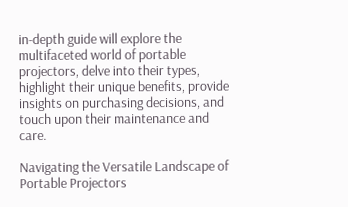in-depth guide will explore the multifaceted world of portable projectors, delve into their types, highlight their unique benefits, provide insights on purchasing decisions, and touch upon their maintenance and care.

Navigating the Versatile Landscape of Portable Projectors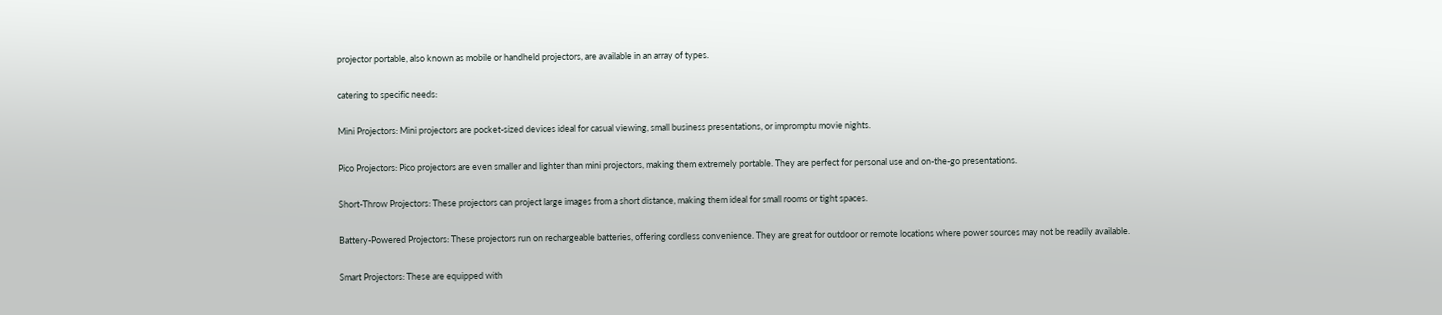projector portable, also known as mobile or handheld projectors, are available in an array of types.

catering to specific needs:

Mini Projectors: Mini projectors are pocket-sized devices ideal for casual viewing, small business presentations, or impromptu movie nights.

Pico Projectors: Pico projectors are even smaller and lighter than mini projectors, making them extremely portable. They are perfect for personal use and on-the-go presentations.

Short-Throw Projectors: These projectors can project large images from a short distance, making them ideal for small rooms or tight spaces.

Battery-Powered Projectors: These projectors run on rechargeable batteries, offering cordless convenience. They are great for outdoor or remote locations where power sources may not be readily available.

Smart Projectors: These are equipped with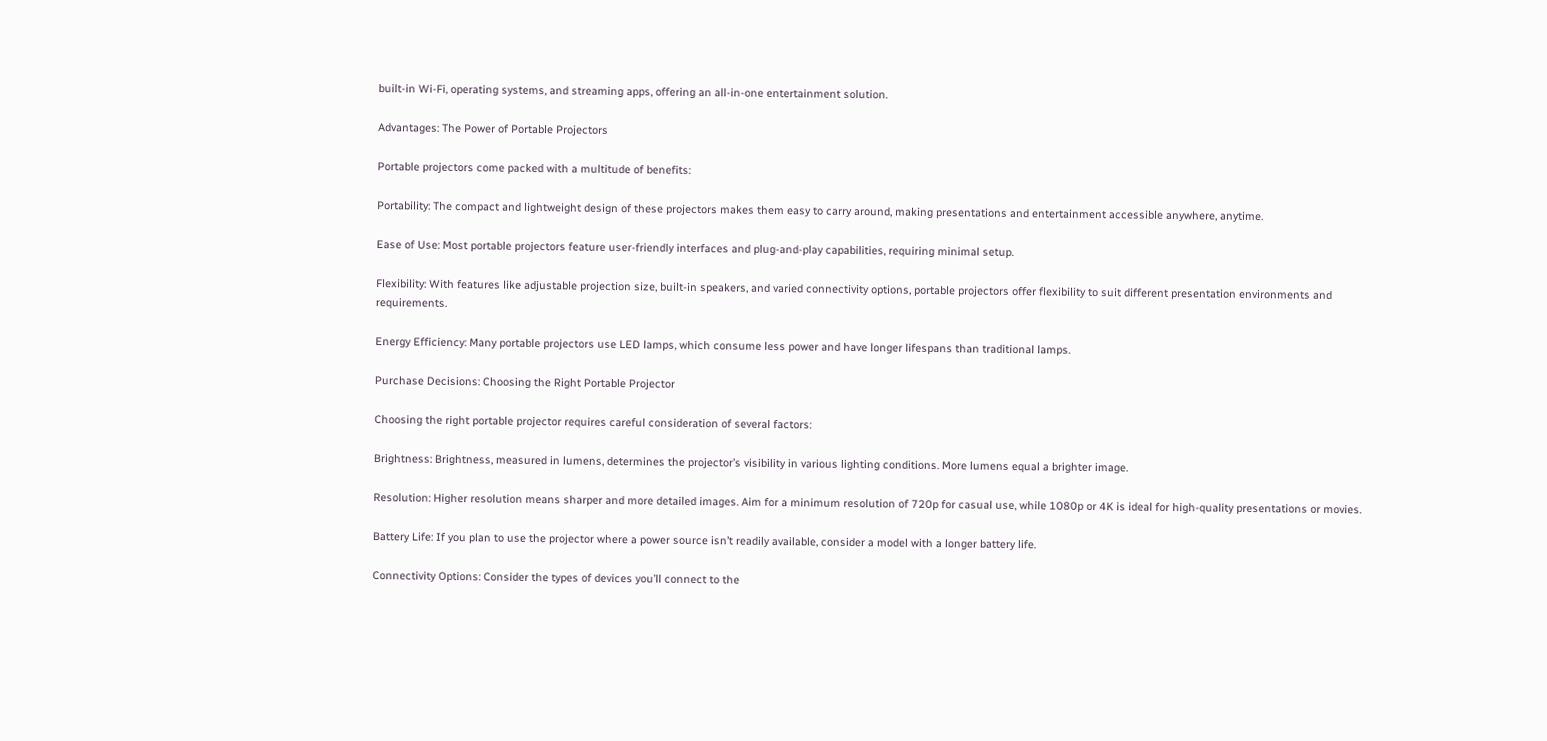built-in Wi-Fi, operating systems, and streaming apps, offering an all-in-one entertainment solution.

Advantages: The Power of Portable Projectors

Portable projectors come packed with a multitude of benefits:

Portability: The compact and lightweight design of these projectors makes them easy to carry around, making presentations and entertainment accessible anywhere, anytime.

Ease of Use: Most portable projectors feature user-friendly interfaces and plug-and-play capabilities, requiring minimal setup.

Flexibility: With features like adjustable projection size, built-in speakers, and varied connectivity options, portable projectors offer flexibility to suit different presentation environments and requirements.

Energy Efficiency: Many portable projectors use LED lamps, which consume less power and have longer lifespans than traditional lamps.

Purchase Decisions: Choosing the Right Portable Projector

Choosing the right portable projector requires careful consideration of several factors:

Brightness: Brightness, measured in lumens, determines the projector’s visibility in various lighting conditions. More lumens equal a brighter image.

Resolution: Higher resolution means sharper and more detailed images. Aim for a minimum resolution of 720p for casual use, while 1080p or 4K is ideal for high-quality presentations or movies.

Battery Life: If you plan to use the projector where a power source isn’t readily available, consider a model with a longer battery life.

Connectivity Options: Consider the types of devices you’ll connect to the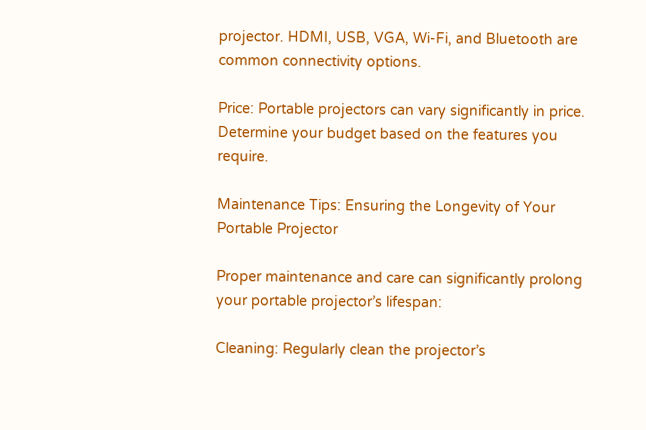projector. HDMI, USB, VGA, Wi-Fi, and Bluetooth are common connectivity options.

Price: Portable projectors can vary significantly in price. Determine your budget based on the features you require.

Maintenance Tips: Ensuring the Longevity of Your Portable Projector

Proper maintenance and care can significantly prolong your portable projector’s lifespan:

Cleaning: Regularly clean the projector’s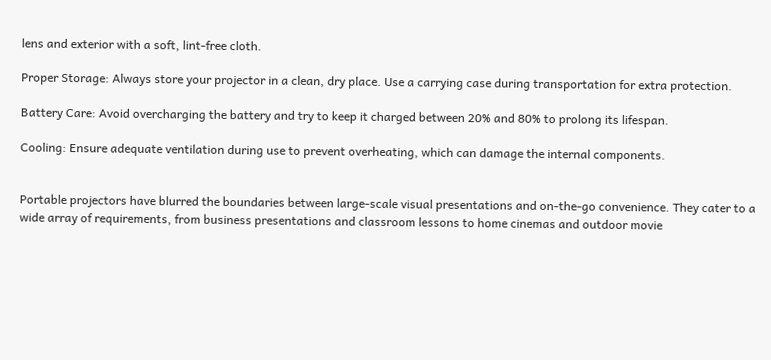lens and exterior with a soft, lint-free cloth.

Proper Storage: Always store your projector in a clean, dry place. Use a carrying case during transportation for extra protection.

Battery Care: Avoid overcharging the battery and try to keep it charged between 20% and 80% to prolong its lifespan.

Cooling: Ensure adequate ventilation during use to prevent overheating, which can damage the internal components.


Portable projectors have blurred the boundaries between large-scale visual presentations and on-the-go convenience. They cater to a wide array of requirements, from business presentations and classroom lessons to home cinemas and outdoor movie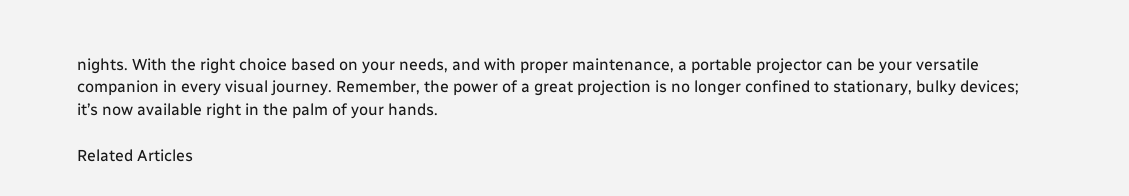nights. With the right choice based on your needs, and with proper maintenance, a portable projector can be your versatile companion in every visual journey. Remember, the power of a great projection is no longer confined to stationary, bulky devices; it’s now available right in the palm of your hands.

Related Articles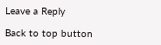Leave a Reply

Back to top button